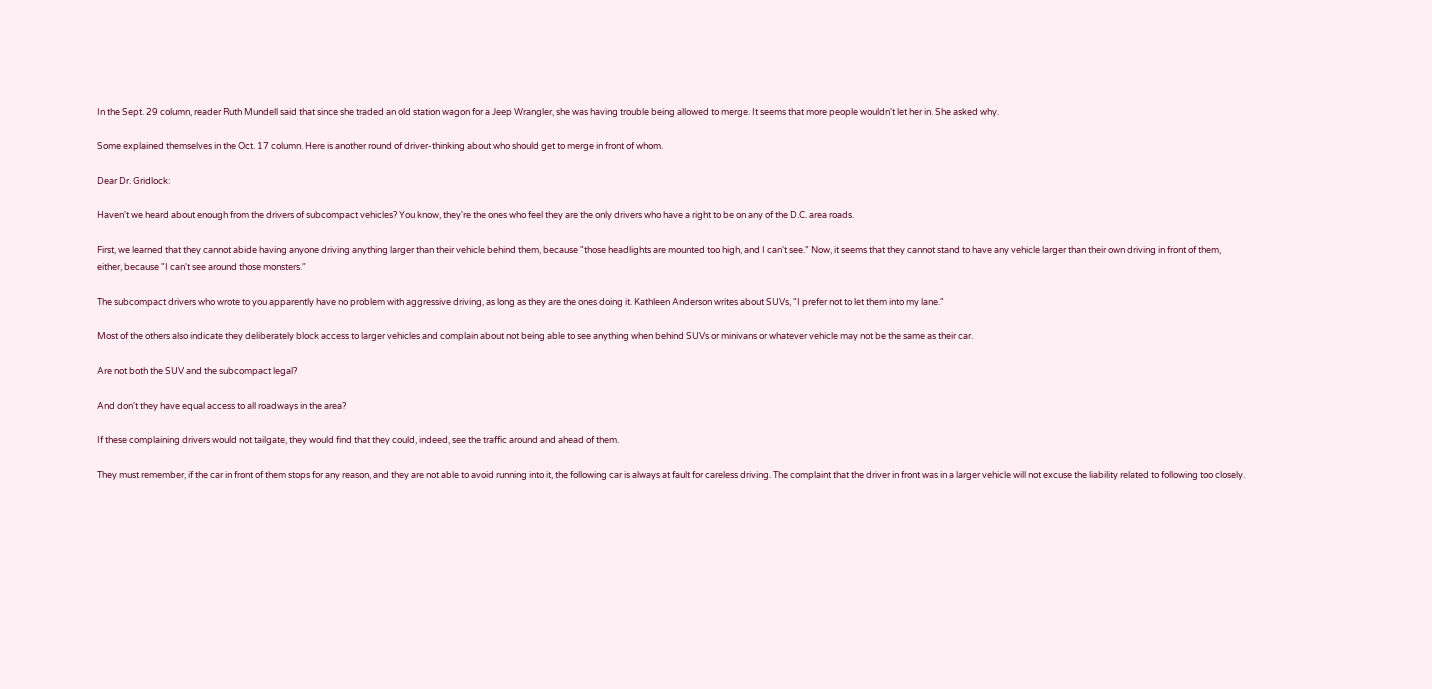In the Sept. 29 column, reader Ruth Mundell said that since she traded an old station wagon for a Jeep Wrangler, she was having trouble being allowed to merge. It seems that more people wouldn't let her in. She asked why.

Some explained themselves in the Oct. 17 column. Here is another round of driver-thinking about who should get to merge in front of whom.

Dear Dr. Gridlock:

Haven't we heard about enough from the drivers of subcompact vehicles? You know, they're the ones who feel they are the only drivers who have a right to be on any of the D.C. area roads.

First, we learned that they cannot abide having anyone driving anything larger than their vehicle behind them, because "those headlights are mounted too high, and I can't see." Now, it seems that they cannot stand to have any vehicle larger than their own driving in front of them, either, because "I can't see around those monsters."

The subcompact drivers who wrote to you apparently have no problem with aggressive driving, as long as they are the ones doing it. Kathleen Anderson writes about SUVs, "I prefer not to let them into my lane."

Most of the others also indicate they deliberately block access to larger vehicles and complain about not being able to see anything when behind SUVs or minivans or whatever vehicle may not be the same as their car.

Are not both the SUV and the subcompact legal?

And don't they have equal access to all roadways in the area?

If these complaining drivers would not tailgate, they would find that they could, indeed, see the traffic around and ahead of them.

They must remember, if the car in front of them stops for any reason, and they are not able to avoid running into it, the following car is always at fault for careless driving. The complaint that the driver in front was in a larger vehicle will not excuse the liability related to following too closely.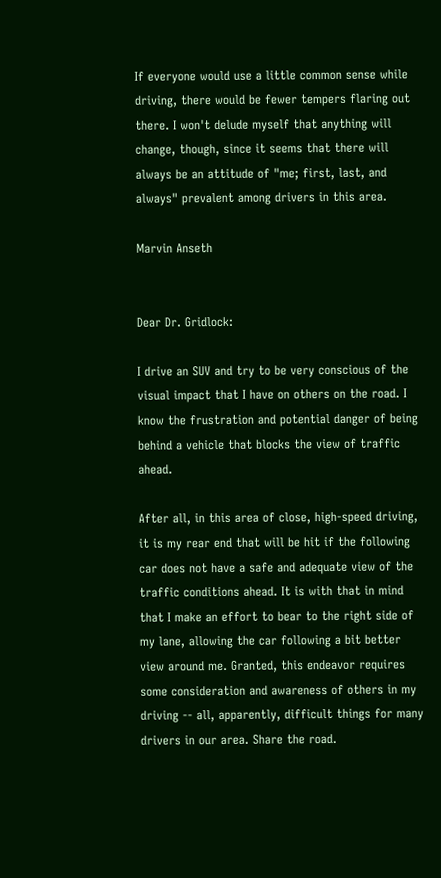If everyone would use a little common sense while driving, there would be fewer tempers flaring out there. I won't delude myself that anything will change, though, since it seems that there will always be an attitude of "me; first, last, and always" prevalent among drivers in this area.

Marvin Anseth


Dear Dr. Gridlock:

I drive an SUV and try to be very conscious of the visual impact that I have on others on the road. I know the frustration and potential danger of being behind a vehicle that blocks the view of traffic ahead.

After all, in this area of close, high-speed driving, it is my rear end that will be hit if the following car does not have a safe and adequate view of the traffic conditions ahead. It is with that in mind that I make an effort to bear to the right side of my lane, allowing the car following a bit better view around me. Granted, this endeavor requires some consideration and awareness of others in my driving -- all, apparently, difficult things for many drivers in our area. Share the road.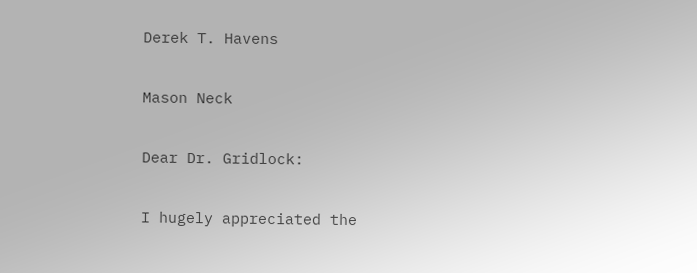Derek T. Havens

Mason Neck

Dear Dr. Gridlock:

I hugely appreciated the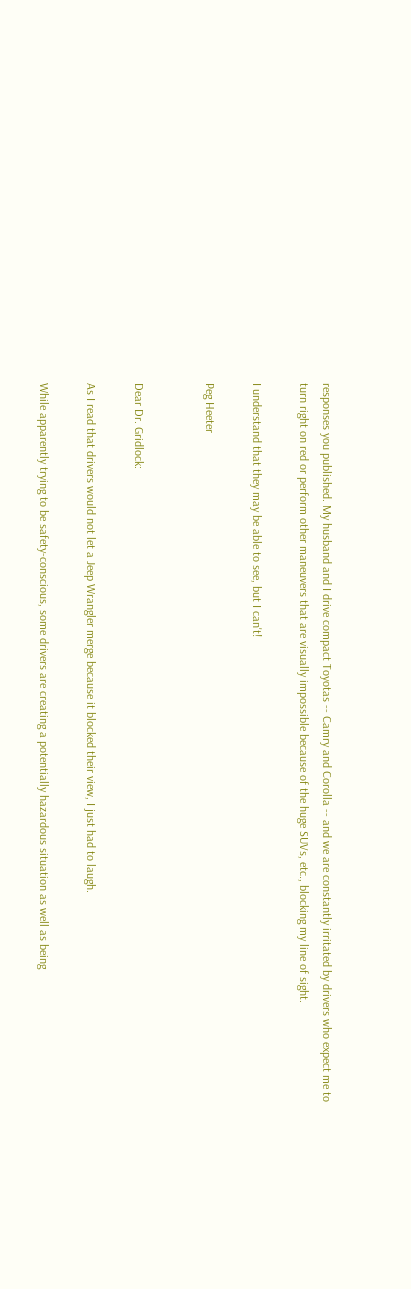responses you published. My husband and I drive compact Toyotas -- Camry and Corolla -- and we are constantly irritated by drivers who expect me to turn right on red or perform other maneuvers that are visually impossible because of the huge SUVs, etc., blocking my line of sight.

I understand that they may be able to see, but I can't!

Peg Heeter


Dear Dr. Gridlock:

As I read that drivers would not let a Jeep Wrangler merge because it blocked their view, I just had to laugh.

While apparently trying to be safety-conscious, some drivers are creating a potentially hazardous situation as well as being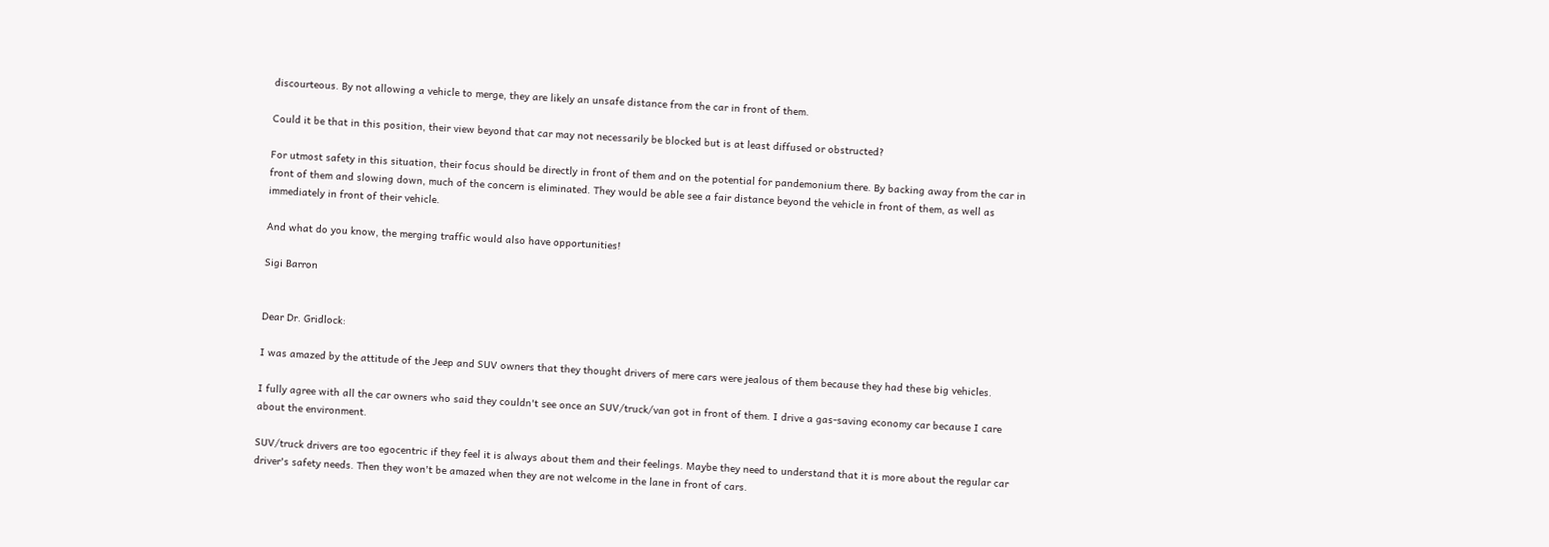discourteous. By not allowing a vehicle to merge, they are likely an unsafe distance from the car in front of them.

Could it be that in this position, their view beyond that car may not necessarily be blocked but is at least diffused or obstructed?

For utmost safety in this situation, their focus should be directly in front of them and on the potential for pandemonium there. By backing away from the car in front of them and slowing down, much of the concern is eliminated. They would be able see a fair distance beyond the vehicle in front of them, as well as immediately in front of their vehicle.

And what do you know, the merging traffic would also have opportunities!

Sigi Barron


Dear Dr. Gridlock:

I was amazed by the attitude of the Jeep and SUV owners that they thought drivers of mere cars were jealous of them because they had these big vehicles.

I fully agree with all the car owners who said they couldn't see once an SUV/truck/van got in front of them. I drive a gas-saving economy car because I care about the environment.

SUV/truck drivers are too egocentric if they feel it is always about them and their feelings. Maybe they need to understand that it is more about the regular car driver's safety needs. Then they won't be amazed when they are not welcome in the lane in front of cars.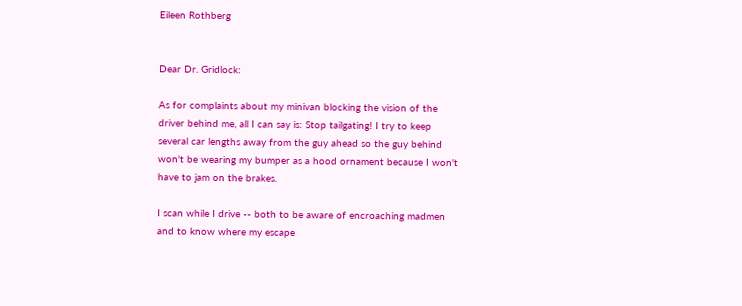Eileen Rothberg


Dear Dr. Gridlock:

As for complaints about my minivan blocking the vision of the driver behind me, all I can say is: Stop tailgating! I try to keep several car lengths away from the guy ahead so the guy behind won't be wearing my bumper as a hood ornament because I won't have to jam on the brakes.

I scan while I drive -- both to be aware of encroaching madmen and to know where my escape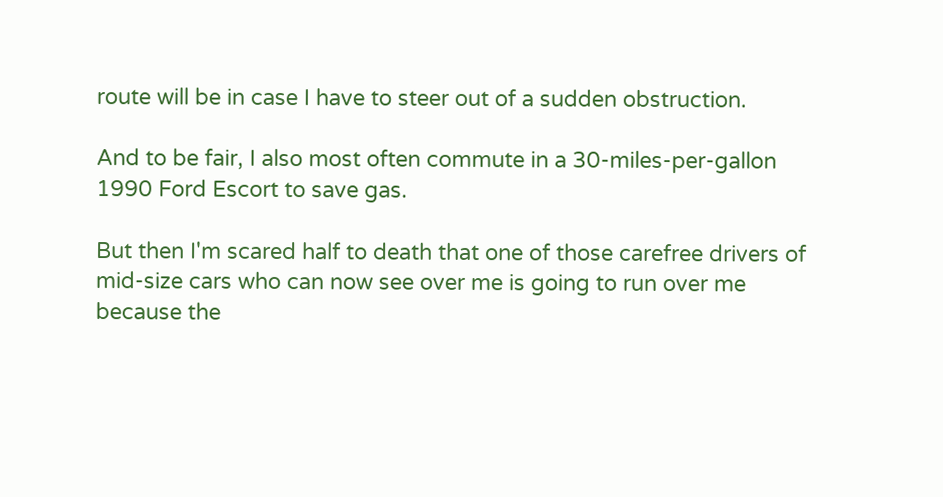route will be in case I have to steer out of a sudden obstruction.

And to be fair, I also most often commute in a 30-miles-per-gallon 1990 Ford Escort to save gas.

But then I'm scared half to death that one of those carefree drivers of mid-size cars who can now see over me is going to run over me because the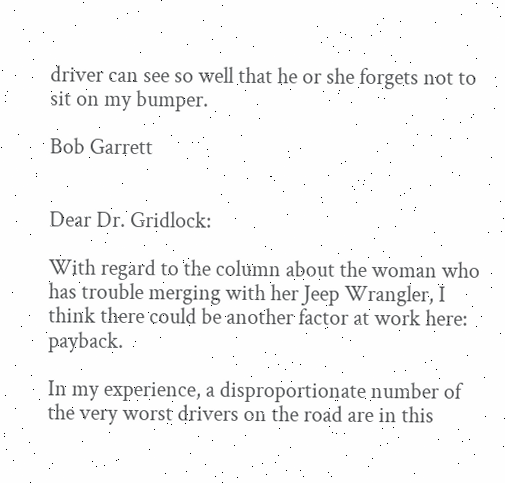driver can see so well that he or she forgets not to sit on my bumper.

Bob Garrett


Dear Dr. Gridlock:

With regard to the column about the woman who has trouble merging with her Jeep Wrangler, I think there could be another factor at work here: payback.

In my experience, a disproportionate number of the very worst drivers on the road are in this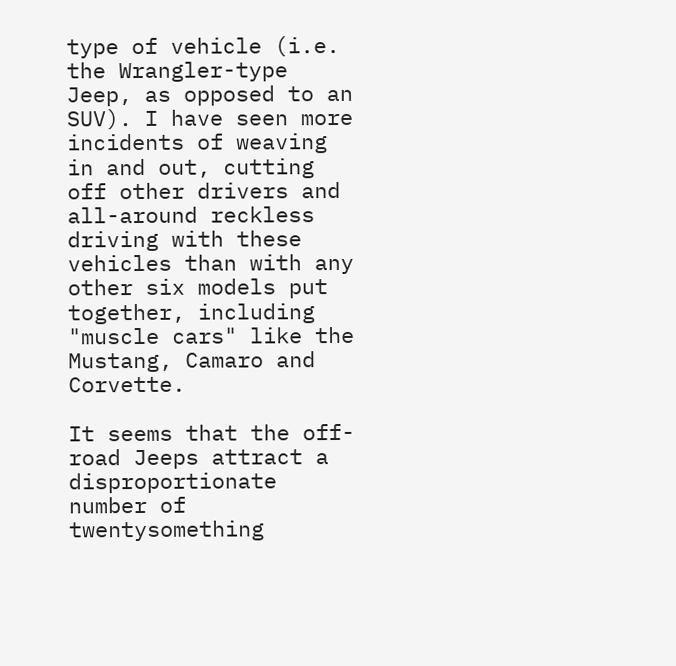type of vehicle (i.e. the Wrangler-type Jeep, as opposed to an SUV). I have seen more incidents of weaving in and out, cutting off other drivers and all-around reckless driving with these vehicles than with any other six models put together, including "muscle cars" like the Mustang, Camaro and Corvette.

It seems that the off-road Jeeps attract a disproportionate number of twentysomething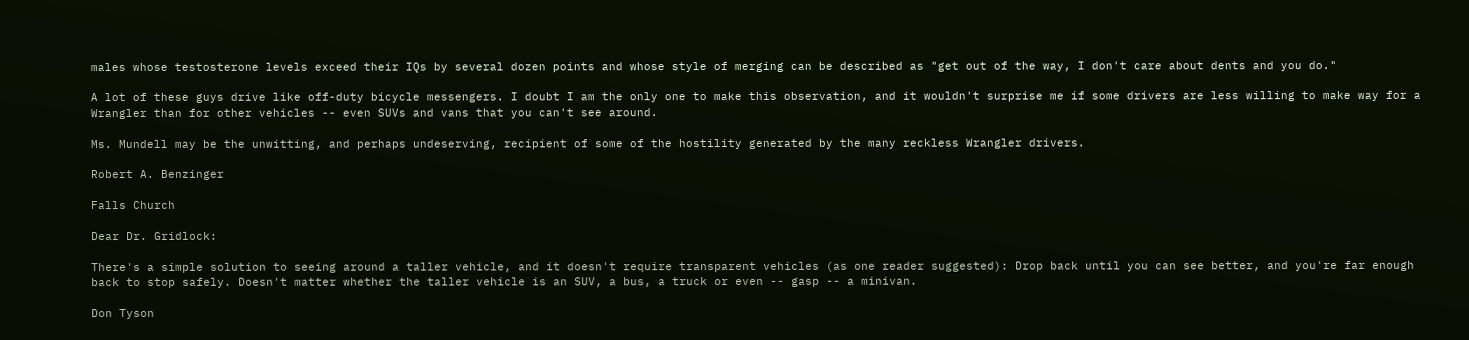males whose testosterone levels exceed their IQs by several dozen points and whose style of merging can be described as "get out of the way, I don't care about dents and you do."

A lot of these guys drive like off-duty bicycle messengers. I doubt I am the only one to make this observation, and it wouldn't surprise me if some drivers are less willing to make way for a Wrangler than for other vehicles -- even SUVs and vans that you can't see around.

Ms. Mundell may be the unwitting, and perhaps undeserving, recipient of some of the hostility generated by the many reckless Wrangler drivers.

Robert A. Benzinger

Falls Church

Dear Dr. Gridlock:

There's a simple solution to seeing around a taller vehicle, and it doesn't require transparent vehicles (as one reader suggested): Drop back until you can see better, and you're far enough back to stop safely. Doesn't matter whether the taller vehicle is an SUV, a bus, a truck or even -- gasp -- a minivan.

Don Tyson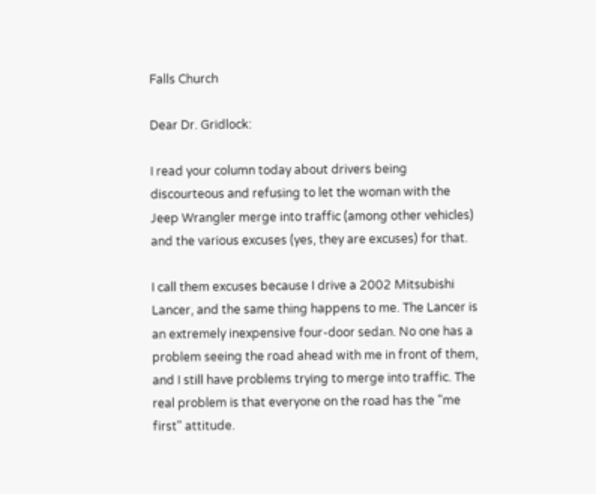Falls Church

Dear Dr. Gridlock:

I read your column today about drivers being discourteous and refusing to let the woman with the Jeep Wrangler merge into traffic (among other vehicles) and the various excuses (yes, they are excuses) for that.

I call them excuses because I drive a 2002 Mitsubishi Lancer, and the same thing happens to me. The Lancer is an extremely inexpensive four-door sedan. No one has a problem seeing the road ahead with me in front of them, and I still have problems trying to merge into traffic. The real problem is that everyone on the road has the "me first" attitude.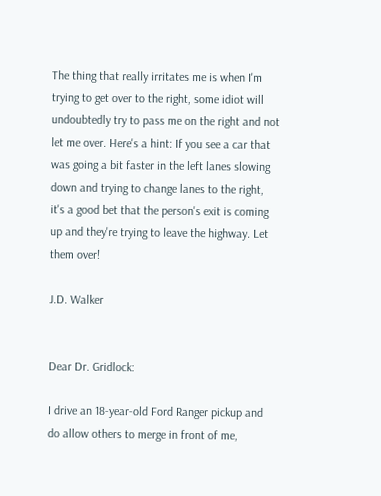The thing that really irritates me is when I'm trying to get over to the right, some idiot will undoubtedly try to pass me on the right and not let me over. Here's a hint: If you see a car that was going a bit faster in the left lanes slowing down and trying to change lanes to the right, it's a good bet that the person's exit is coming up and they're trying to leave the highway. Let them over!

J.D. Walker


Dear Dr. Gridlock:

I drive an 18-year-old Ford Ranger pickup and do allow others to merge in front of me,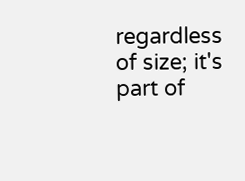regardless of size; it's part of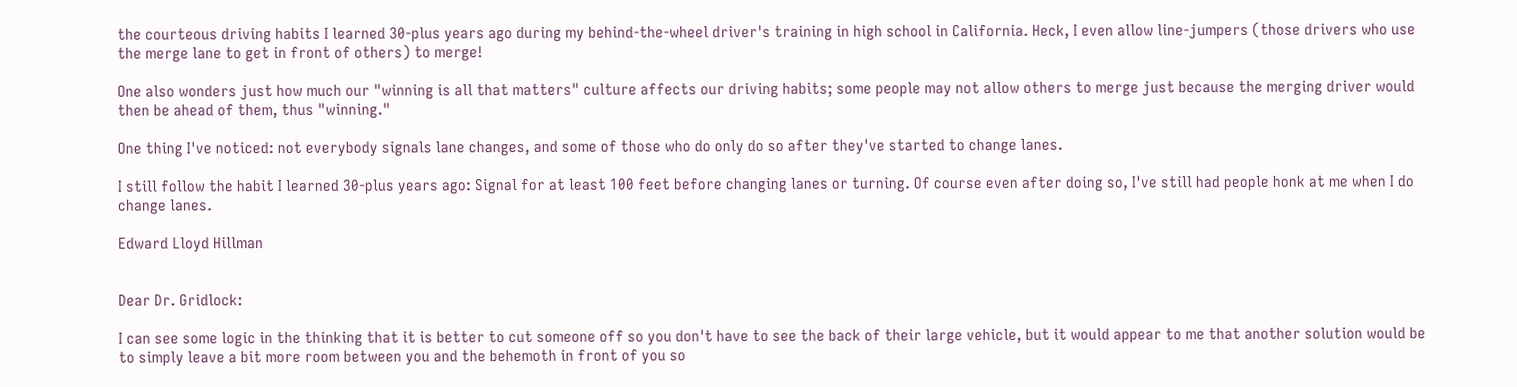the courteous driving habits I learned 30-plus years ago during my behind-the-wheel driver's training in high school in California. Heck, I even allow line-jumpers (those drivers who use the merge lane to get in front of others) to merge!

One also wonders just how much our "winning is all that matters" culture affects our driving habits; some people may not allow others to merge just because the merging driver would then be ahead of them, thus "winning."

One thing I've noticed: not everybody signals lane changes, and some of those who do only do so after they've started to change lanes.

I still follow the habit I learned 30-plus years ago: Signal for at least 100 feet before changing lanes or turning. Of course even after doing so, I've still had people honk at me when I do change lanes.

Edward Lloyd Hillman


Dear Dr. Gridlock:

I can see some logic in the thinking that it is better to cut someone off so you don't have to see the back of their large vehicle, but it would appear to me that another solution would be to simply leave a bit more room between you and the behemoth in front of you so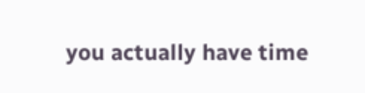you actually have time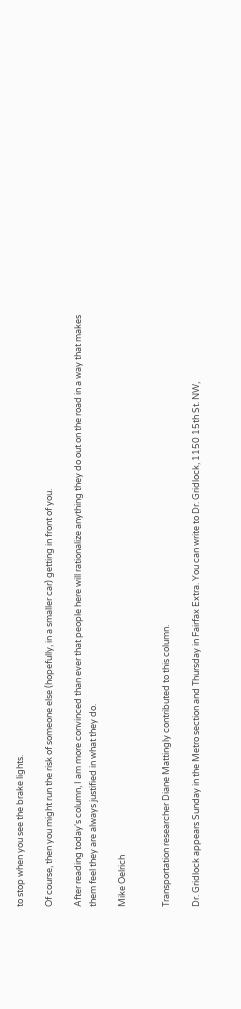to stop when you see the brake lights.

Of course, then you might run the risk of someone else (hopefully, in a smaller car) getting in front of you.

After reading today's column, I am more convinced than ever that people here will rationalize anything they do out on the road in a way that makes them feel they are always justified in what they do.

Mike Oelrich


Transportation researcher Diane Mattingly contributed to this column.

Dr. Gridlock appears Sunday in the Metro section and Thursday in Fairfax Extra. You can write to Dr. Gridlock, 1150 15th St. NW,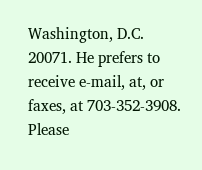Washington, D.C. 20071. He prefers to receive e-mail, at, or faxes, at 703-352-3908. Please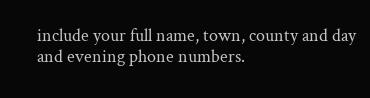include your full name, town, county and day and evening phone numbers.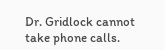Dr. Gridlock cannot take phone calls.